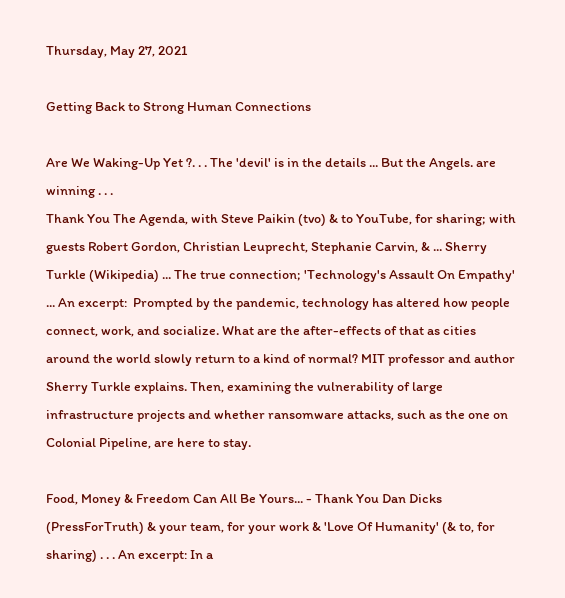Thursday, May 27, 2021

Getting Back to Strong Human Connections

Are We Waking-Up Yet ?. . . The 'devil' is in the details ... But the Angels. are winning . . .
Thank You The Agenda, with Steve Paikin (tvo) & to YouTube, for sharing; with guests Robert Gordon, Christian Leuprecht, Stephanie Carvin, & ... Sherry Turkle (Wikipedia) ... The true connection; 'Technology's Assault On Empathy' ... An excerpt:  Prompted by the pandemic, technology has altered how people connect, work, and socialize. What are the after-effects of that as cities around the world slowly return to a kind of normal? MIT professor and author Sherry Turkle explains. Then, examining the vulnerability of large infrastructure projects and whether ransomware attacks, such as the one on Colonial Pipeline, are here to stay.

Food, Money & Freedom Can All Be Yours... - Thank You Dan Dicks (PressForTruth) & your team, for your work & 'Love Of Humanity' (& to, for sharing) . . . An excerpt: In a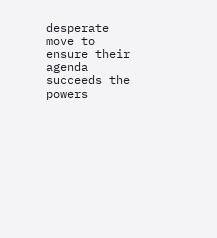desperate move to ensure their agenda succeeds the powers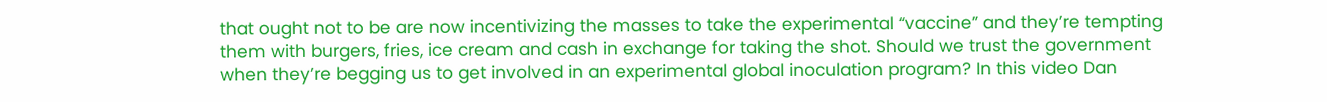that ought not to be are now incentivizing the masses to take the experimental “vaccine” and they’re tempting them with burgers, fries, ice cream and cash in exchange for taking the shot. Should we trust the government when they’re begging us to get involved in an experimental global inoculation program? In this video Dan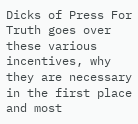Dicks of Press For Truth goes over these various incentives, why they are necessary in the first place and most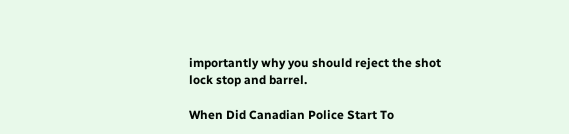importantly why you should reject the shot lock stop and barrel.

When Did Canadian Police Start To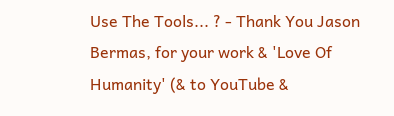Use The Tools... ? - Thank You Jason Bermas, for your work & 'Love Of Humanity' (& to YouTube &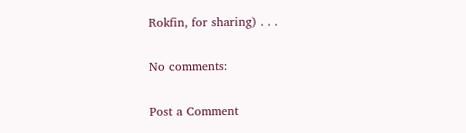Rokfin, for sharing) . . .

No comments:

Post a Comment